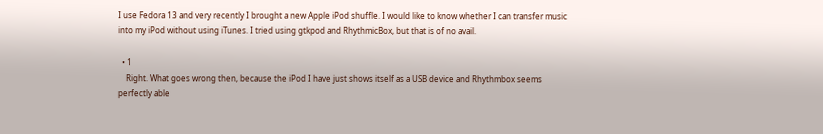I use Fedora 13 and very recently I brought a new Apple iPod shuffle. I would like to know whether I can transfer music into my iPod without using iTunes. I tried using gtkpod and RhythmicBox, but that is of no avail.

  • 1
    Right. What goes wrong then, because the iPod I have just shows itself as a USB device and Rhythmbox seems perfectly able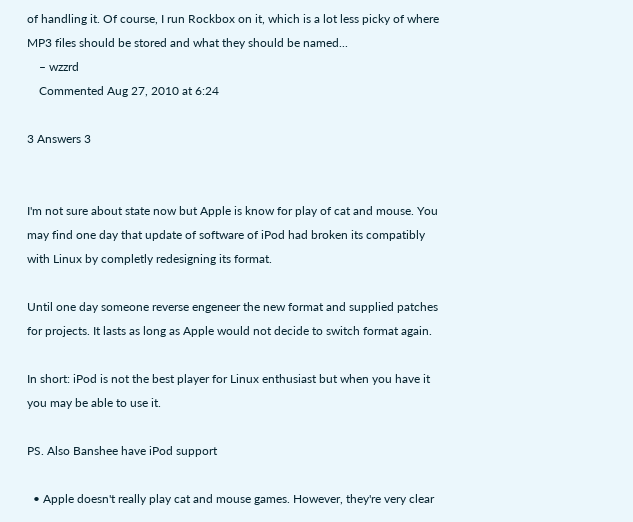of handling it. Of course, I run Rockbox on it, which is a lot less picky of where MP3 files should be stored and what they should be named...
    – wzzrd
    Commented Aug 27, 2010 at 6:24

3 Answers 3


I'm not sure about state now but Apple is know for play of cat and mouse. You may find one day that update of software of iPod had broken its compatibly with Linux by completly redesigning its format.

Until one day someone reverse engeneer the new format and supplied patches for projects. It lasts as long as Apple would not decide to switch format again.

In short: iPod is not the best player for Linux enthusiast but when you have it you may be able to use it.

PS. Also Banshee have iPod support

  • Apple doesn't really play cat and mouse games. However, they're very clear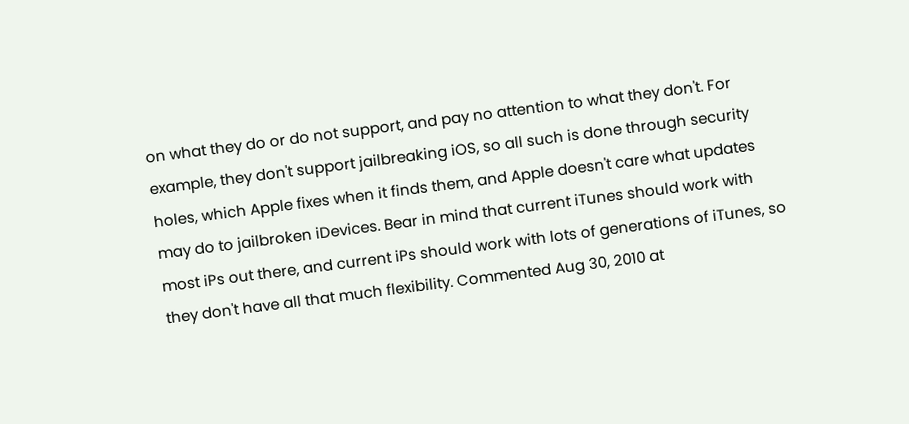on what they do or do not support, and pay no attention to what they don't. For example, they don't support jailbreaking iOS, so all such is done through security holes, which Apple fixes when it finds them, and Apple doesn't care what updates may do to jailbroken iDevices. Bear in mind that current iTunes should work with most iPs out there, and current iPs should work with lots of generations of iTunes, so they don't have all that much flexibility. Commented Aug 30, 2010 at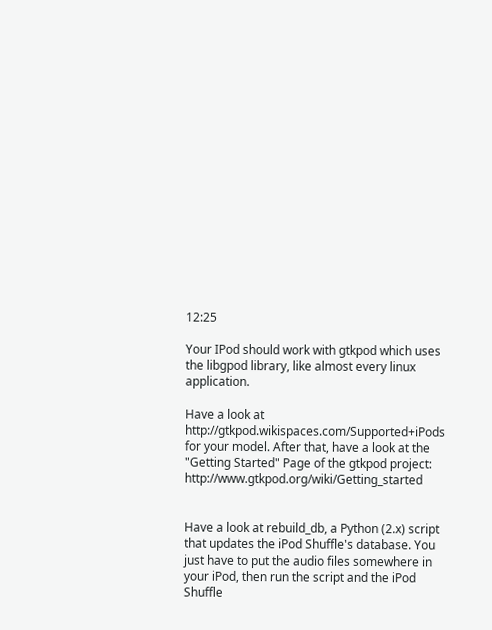12:25

Your IPod should work with gtkpod which uses the libgpod library, like almost every linux application.

Have a look at http://gtkpod.wikispaces.com/Supported+iPods for your model. After that, have a look at the "Getting Started" Page of the gtkpod project: http://www.gtkpod.org/wiki/Getting_started


Have a look at rebuild_db, a Python (2.x) script that updates the iPod Shuffle's database. You just have to put the audio files somewhere in your iPod, then run the script and the iPod Shuffle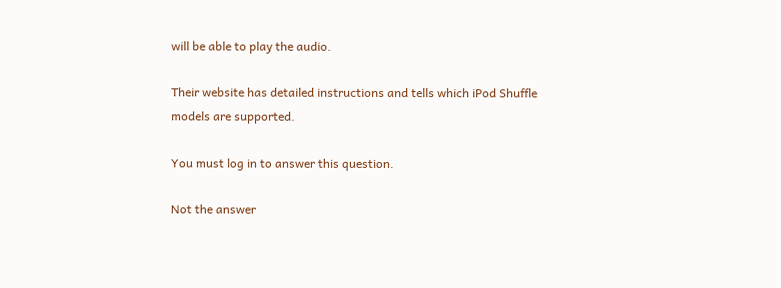will be able to play the audio.

Their website has detailed instructions and tells which iPod Shuffle models are supported.

You must log in to answer this question.

Not the answer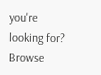you're looking for? Browse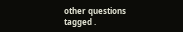other questions tagged .